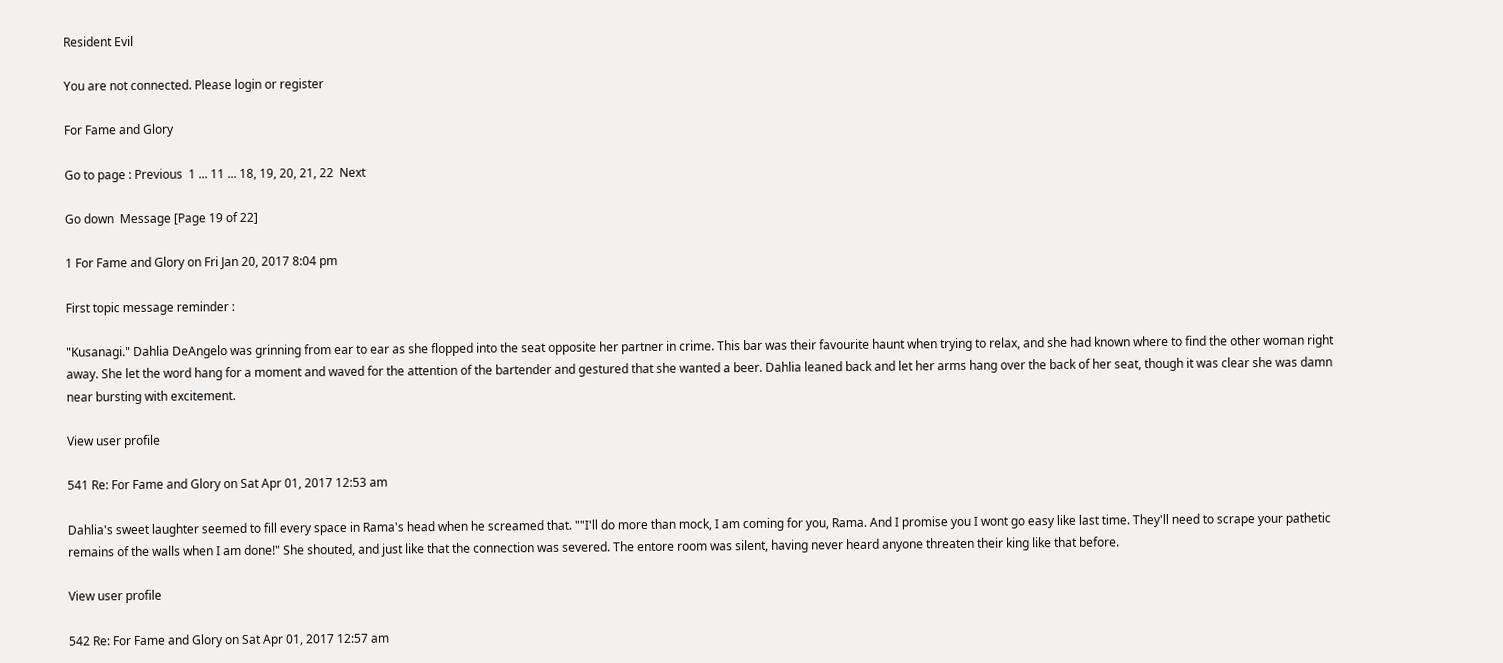Resident Evil

You are not connected. Please login or register

For Fame and Glory

Go to page : Previous  1 ... 11 ... 18, 19, 20, 21, 22  Next

Go down  Message [Page 19 of 22]

1 For Fame and Glory on Fri Jan 20, 2017 8:04 pm

First topic message reminder :

"Kusanagi." Dahlia DeAngelo was grinning from ear to ear as she flopped into the seat opposite her partner in crime. This bar was their favourite haunt when trying to relax, and she had known where to find the other woman right away. She let the word hang for a moment and waved for the attention of the bartender and gestured that she wanted a beer. Dahlia leaned back and let her arms hang over the back of her seat, though it was clear she was damn near bursting with excitement.

View user profile

541 Re: For Fame and Glory on Sat Apr 01, 2017 12:53 am

Dahlia's sweet laughter seemed to fill every space in Rama's head when he screamed that. ""I'll do more than mock, I am coming for you, Rama. And I promise you I wont go easy like last time. They'll need to scrape your pathetic remains of the walls when I am done!" She shouted, and just like that the connection was severed. The entore room was silent, having never heard anyone threaten their king like that before.

View user profile

542 Re: For Fame and Glory on Sat Apr 01, 2017 12:57 am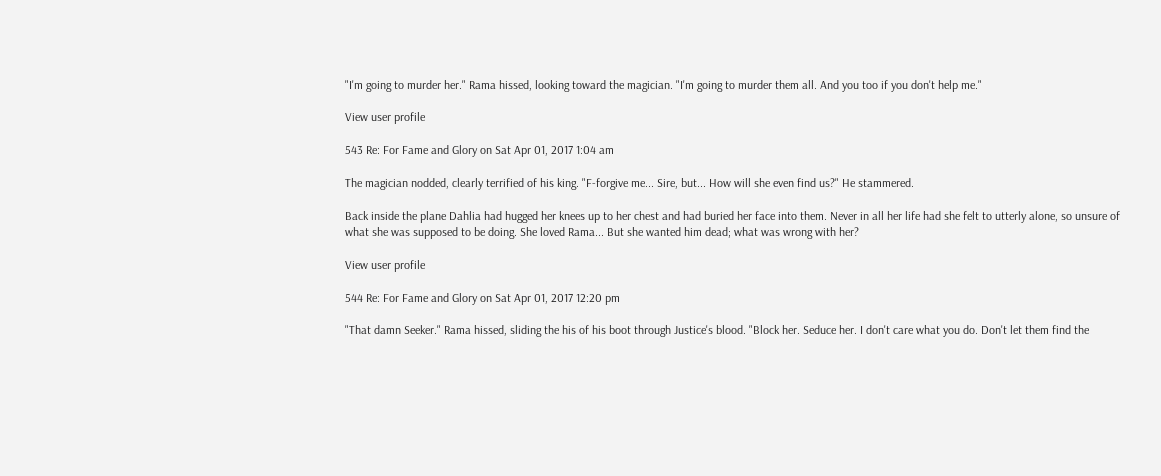"I'm going to murder her." Rama hissed, looking toward the magician. "I'm going to murder them all. And you too if you don't help me."

View user profile

543 Re: For Fame and Glory on Sat Apr 01, 2017 1:04 am

The magician nodded, clearly terrified of his king. "F-forgive me... Sire, but... How will she even find us?" He stammered.

Back inside the plane Dahlia had hugged her knees up to her chest and had buried her face into them. Never in all her life had she felt to utterly alone, so unsure of what she was supposed to be doing. She loved Rama... But she wanted him dead; what was wrong with her?

View user profile

544 Re: For Fame and Glory on Sat Apr 01, 2017 12:20 pm

"That damn Seeker." Rama hissed, sliding the his of his boot through Justice's blood. "Block her. Seduce her. I don't care what you do. Don't let them find the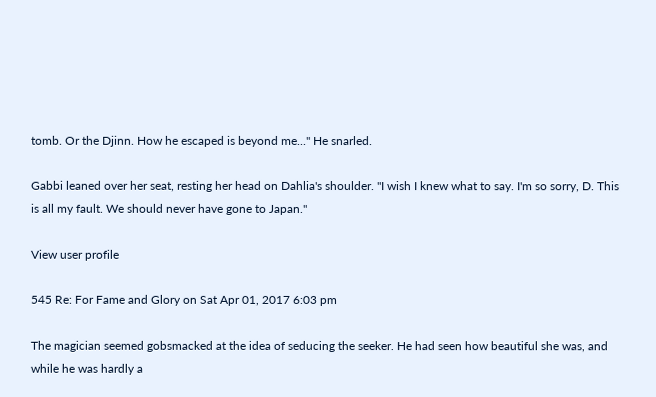tomb. Or the Djinn. How he escaped is beyond me..." He snarled.

Gabbi leaned over her seat, resting her head on Dahlia's shoulder. "I wish I knew what to say. I'm so sorry, D. This is all my fault. We should never have gone to Japan."

View user profile

545 Re: For Fame and Glory on Sat Apr 01, 2017 6:03 pm

The magician seemed gobsmacked at the idea of seducing the seeker. He had seen how beautiful she was, and while he was hardly a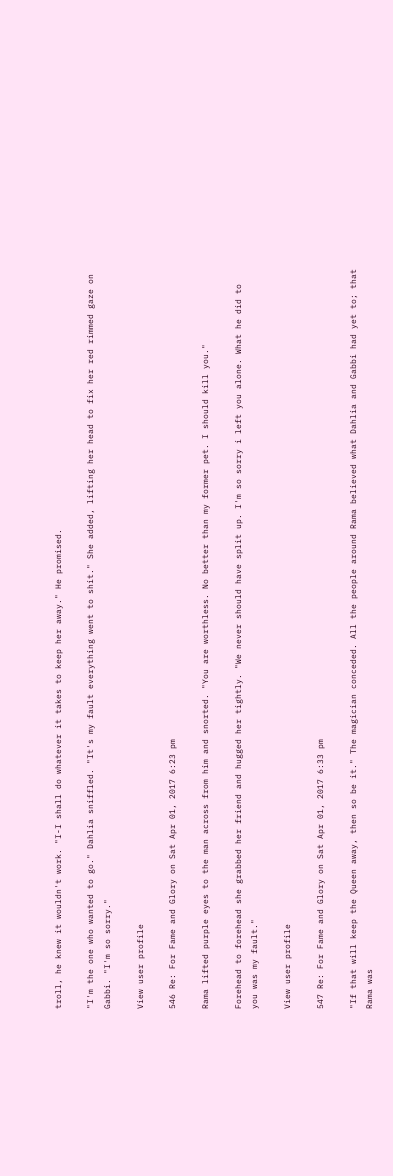troll, he knew it wouldn't work. "I-I shall do whatever it takes to keep her away." He promised.

"I'm the one who wanted to go." Dahlia sniffled. "It's my fault everything went to shit." She added, lifting her head to fix her red rimmed gaze on Gabbi. "I'm so sorry."

View user profile

546 Re: For Fame and Glory on Sat Apr 01, 2017 6:23 pm

Rama lifted purple eyes to the man across from him and snorted. "You are worthless. No better than my former pet. I should kill you."

Forehead to forehead she grabbed her friend and hugged her tightly. "We never should have split up. I'm so sorry i left you alone. What he did to you was my fault."

View user profile

547 Re: For Fame and Glory on Sat Apr 01, 2017 6:33 pm

"If that will keep the Queen away, then so be it." The magician conceded. All the people around Rama believed what Dahlia and Gabbi had yet to; that Rama was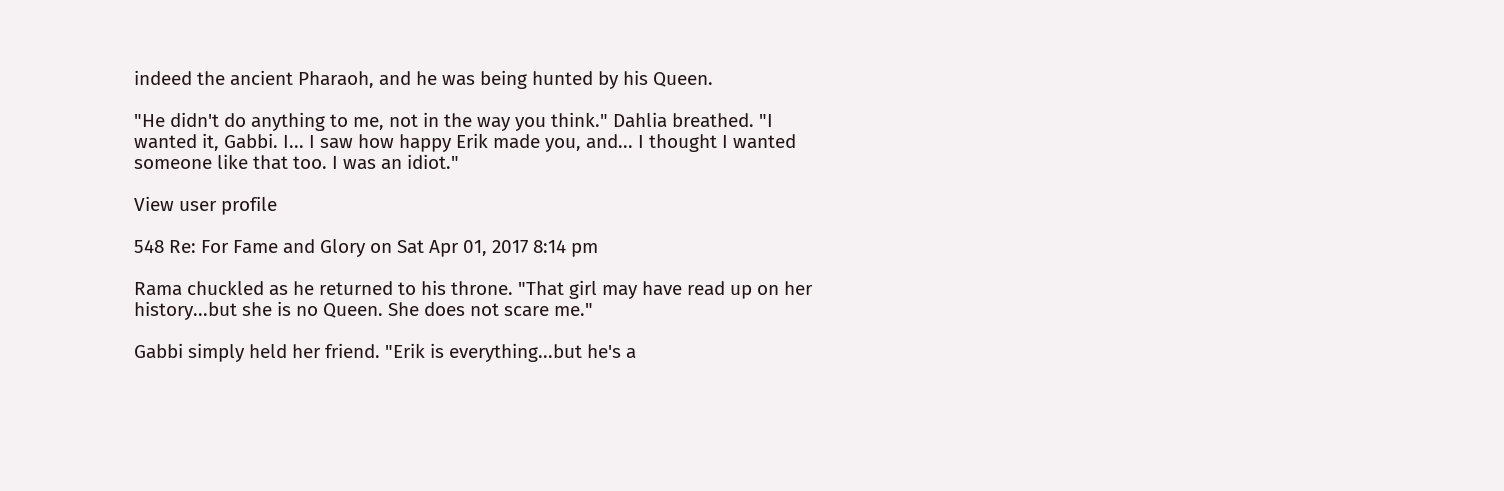indeed the ancient Pharaoh, and he was being hunted by his Queen.

"He didn't do anything to me, not in the way you think." Dahlia breathed. "I wanted it, Gabbi. I... I saw how happy Erik made you, and... I thought I wanted someone like that too. I was an idiot."

View user profile

548 Re: For Fame and Glory on Sat Apr 01, 2017 8:14 pm

Rama chuckled as he returned to his throne. "That girl may have read up on her history...but she is no Queen. She does not scare me."

Gabbi simply held her friend. "Erik is everything...but he's a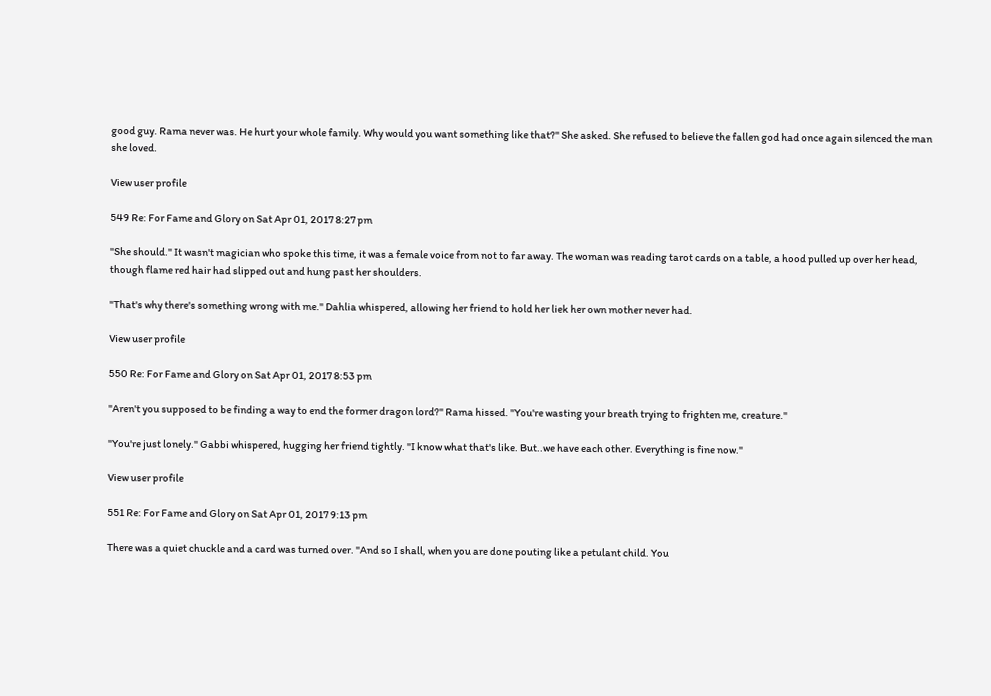good guy. Rama never was. He hurt your whole family. Why would you want something like that?" She asked. She refused to believe the fallen god had once again silenced the man she loved.

View user profile

549 Re: For Fame and Glory on Sat Apr 01, 2017 8:27 pm

"She should." It wasn't magician who spoke this time, it was a female voice from not to far away. The woman was reading tarot cards on a table, a hood pulled up over her head, though flame red hair had slipped out and hung past her shoulders.

"That's why there's something wrong with me." Dahlia whispered, allowing her friend to hold her liek her own mother never had.

View user profile

550 Re: For Fame and Glory on Sat Apr 01, 2017 8:53 pm

"Aren't you supposed to be finding a way to end the former dragon lord?" Rama hissed. "You're wasting your breath trying to frighten me, creature."

"You're just lonely." Gabbi whispered, hugging her friend tightly. "I know what that's like. But..we have each other. Everything is fine now."

View user profile

551 Re: For Fame and Glory on Sat Apr 01, 2017 9:13 pm

There was a quiet chuckle and a card was turned over. "And so I shall, when you are done pouting like a petulant child. You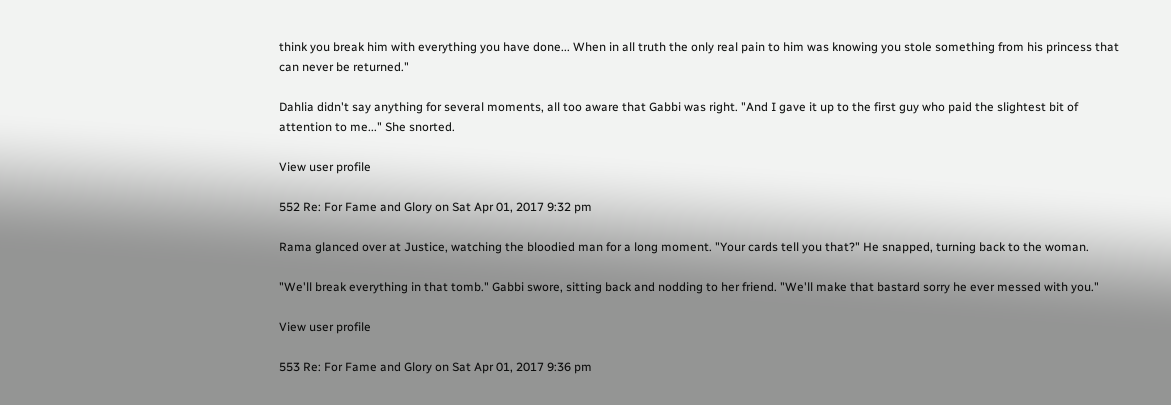think you break him with everything you have done... When in all truth the only real pain to him was knowing you stole something from his princess that can never be returned."

Dahlia didn't say anything for several moments, all too aware that Gabbi was right. "And I gave it up to the first guy who paid the slightest bit of attention to me..." She snorted.

View user profile

552 Re: For Fame and Glory on Sat Apr 01, 2017 9:32 pm

Rama glanced over at Justice, watching the bloodied man for a long moment. "Your cards tell you that?" He snapped, turning back to the woman.

"We'll break everything in that tomb." Gabbi swore, sitting back and nodding to her friend. "We'll make that bastard sorry he ever messed with you."

View user profile

553 Re: For Fame and Glory on Sat Apr 01, 2017 9:36 pm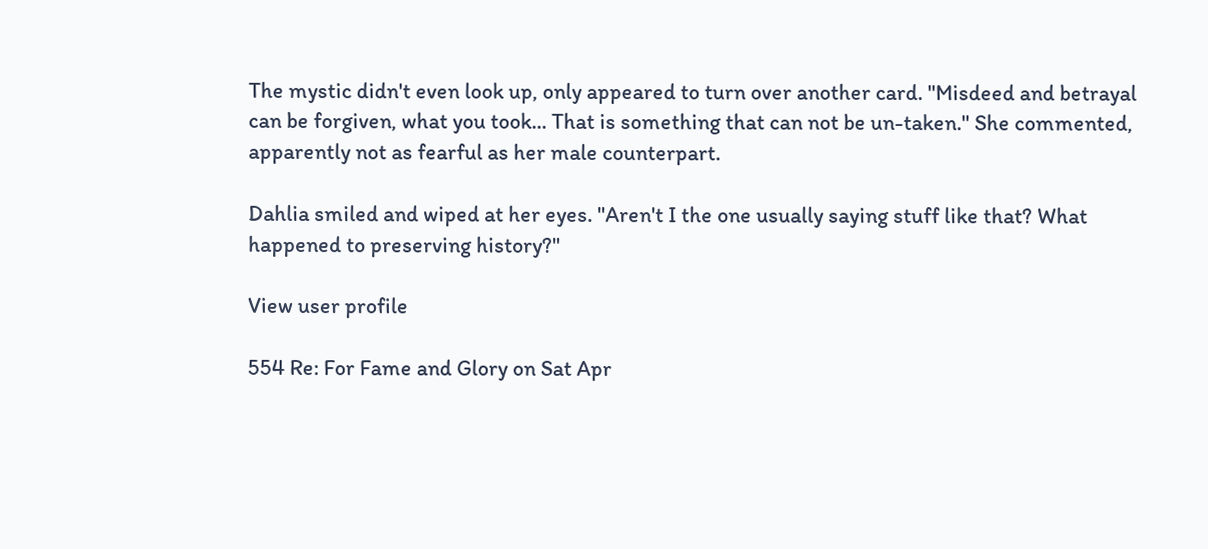The mystic didn't even look up, only appeared to turn over another card. "Misdeed and betrayal can be forgiven, what you took... That is something that can not be un-taken." She commented, apparently not as fearful as her male counterpart.

Dahlia smiled and wiped at her eyes. "Aren't I the one usually saying stuff like that? What happened to preserving history?"

View user profile

554 Re: For Fame and Glory on Sat Apr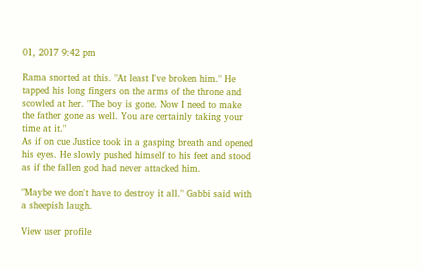01, 2017 9:42 pm

Rama snorted at this. "At least I've broken him." He tapped his long fingers on the arms of the throne and scowled at her. "The boy is gone. Now I need to make the father gone as well. You are certainly taking your time at it."
As if on cue Justice took in a gasping breath and opened his eyes. He slowly pushed himself to his feet and stood as if the fallen god had never attacked him.

"Maybe we don't have to destroy it all." Gabbi said with a sheepish laugh.

View user profile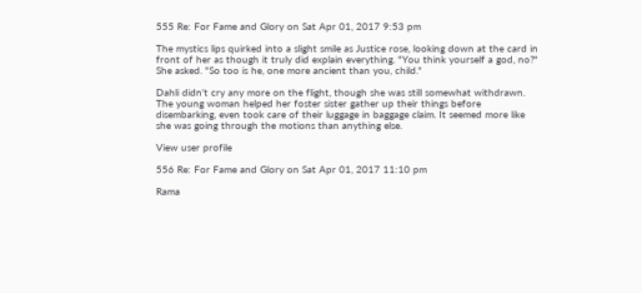555 Re: For Fame and Glory on Sat Apr 01, 2017 9:53 pm

The mystics lips quirked into a slight smile as Justice rose, looking down at the card in front of her as though it truly did explain everything. "You think yourself a god, no?" She asked. "So too is he, one more ancient than you, child."

Dahli didn't cry any more on the flight, though she was still somewhat withdrawn. The young woman helped her foster sister gather up their things before disembarking, even took care of their luggage in baggage claim. It seemed more like she was going through the motions than anything else.

View user profile

556 Re: For Fame and Glory on Sat Apr 01, 2017 11:10 pm

Rama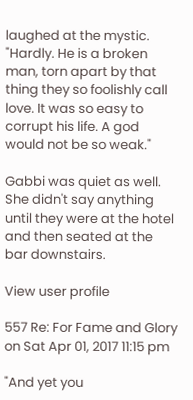laughed at the mystic. "Hardly. He is a broken man, torn apart by that thing they so foolishly call love. It was so easy to corrupt his life. A god would not be so weak."

Gabbi was quiet as well. She didn't say anything until they were at the hotel and then seated at the bar downstairs.

View user profile

557 Re: For Fame and Glory on Sat Apr 01, 2017 11:15 pm

"And yet you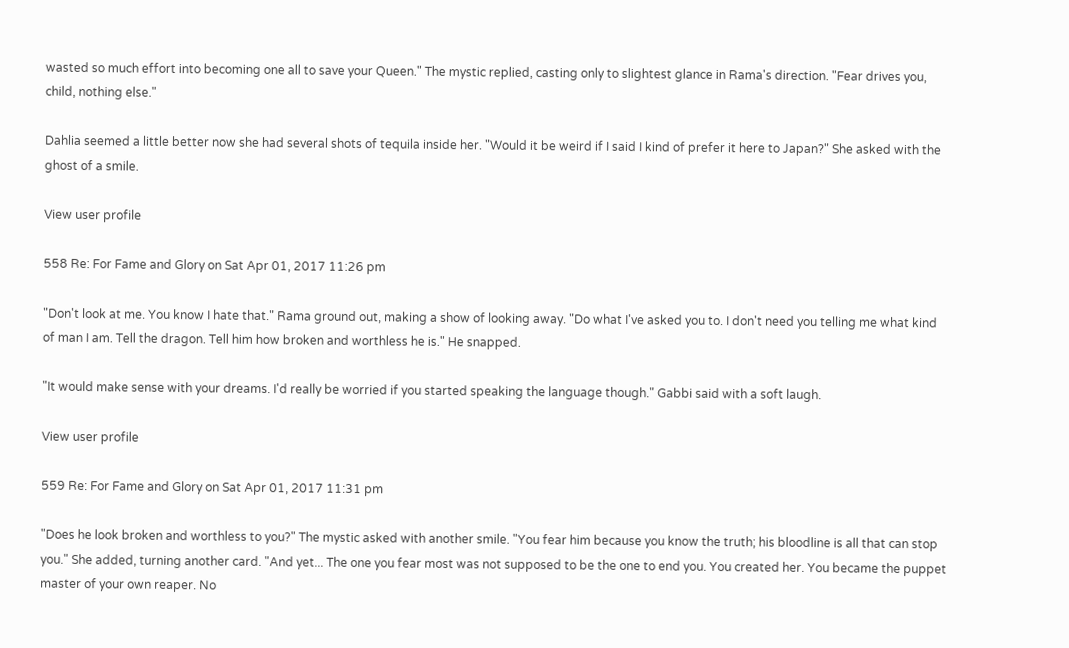wasted so much effort into becoming one all to save your Queen." The mystic replied, casting only to slightest glance in Rama's direction. "Fear drives you, child, nothing else."

Dahlia seemed a little better now she had several shots of tequila inside her. "Would it be weird if I said I kind of prefer it here to Japan?" She asked with the ghost of a smile.

View user profile

558 Re: For Fame and Glory on Sat Apr 01, 2017 11:26 pm

"Don't look at me. You know I hate that." Rama ground out, making a show of looking away. "Do what I've asked you to. I don't need you telling me what kind of man I am. Tell the dragon. Tell him how broken and worthless he is." He snapped.

"It would make sense with your dreams. I'd really be worried if you started speaking the language though." Gabbi said with a soft laugh.

View user profile

559 Re: For Fame and Glory on Sat Apr 01, 2017 11:31 pm

"Does he look broken and worthless to you?" The mystic asked with another smile. "You fear him because you know the truth; his bloodline is all that can stop you." She added, turning another card. "And yet... The one you fear most was not supposed to be the one to end you. You created her. You became the puppet master of your own reaper. No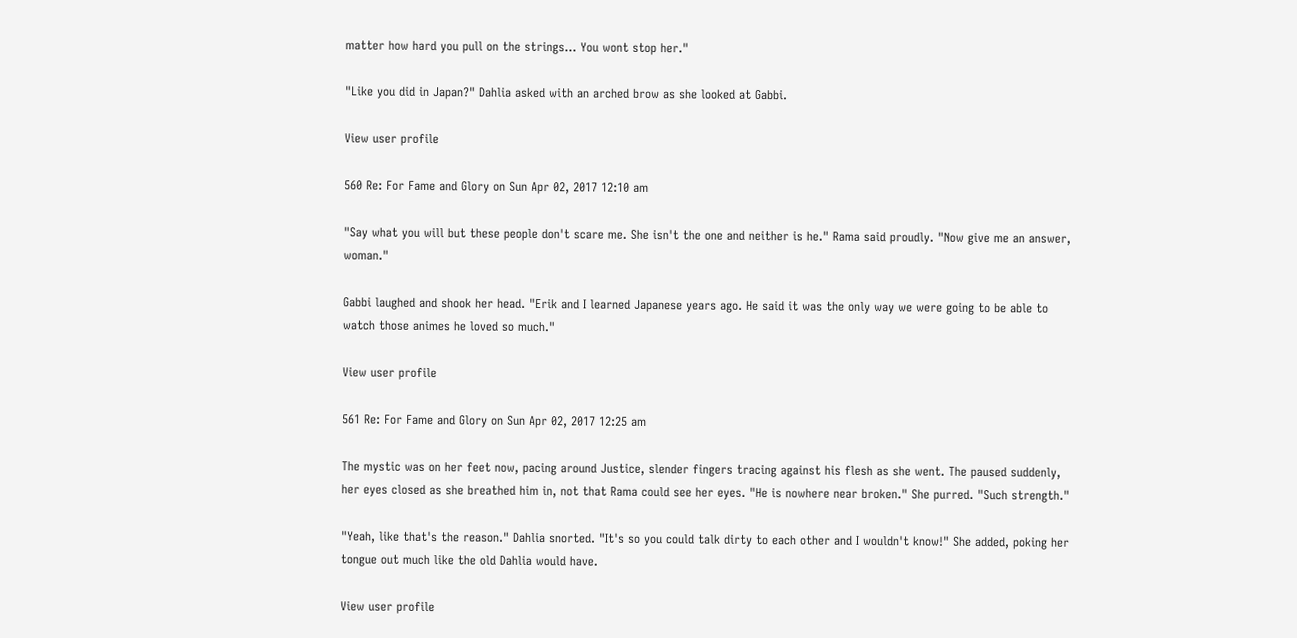matter how hard you pull on the strings... You wont stop her."

"Like you did in Japan?" Dahlia asked with an arched brow as she looked at Gabbi.

View user profile

560 Re: For Fame and Glory on Sun Apr 02, 2017 12:10 am

"Say what you will but these people don't scare me. She isn't the one and neither is he." Rama said proudly. "Now give me an answer, woman."

Gabbi laughed and shook her head. "Erik and I learned Japanese years ago. He said it was the only way we were going to be able to watch those animes he loved so much."

View user profile

561 Re: For Fame and Glory on Sun Apr 02, 2017 12:25 am

The mystic was on her feet now, pacing around Justice, slender fingers tracing against his flesh as she went. The paused suddenly, her eyes closed as she breathed him in, not that Rama could see her eyes. "He is nowhere near broken." She purred. "Such strength."

"Yeah, like that's the reason." Dahlia snorted. "It's so you could talk dirty to each other and I wouldn't know!" She added, poking her tongue out much like the old Dahlia would have.

View user profile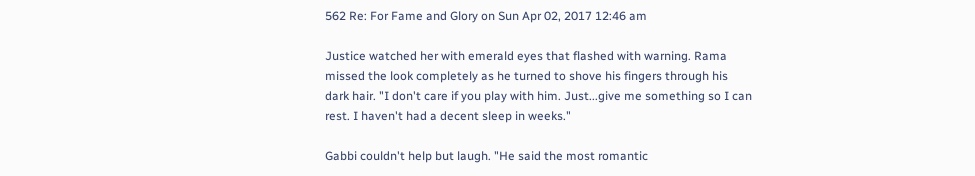562 Re: For Fame and Glory on Sun Apr 02, 2017 12:46 am

Justice watched her with emerald eyes that flashed with warning. Rama missed the look completely as he turned to shove his fingers through his dark hair. "I don't care if you play with him. Just...give me something so I can rest. I haven't had a decent sleep in weeks."

Gabbi couldn't help but laugh. "He said the most romantic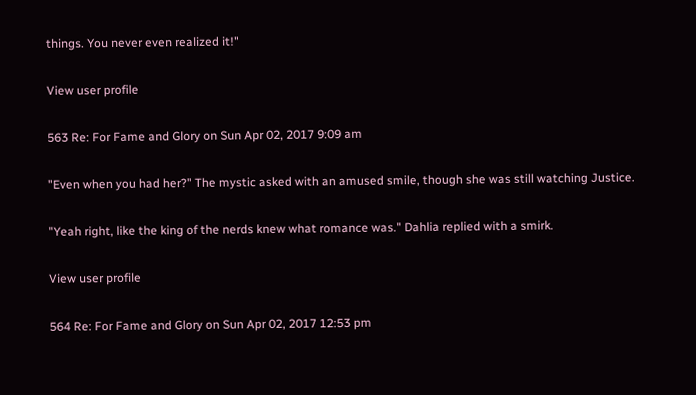things. You never even realized it!"

View user profile

563 Re: For Fame and Glory on Sun Apr 02, 2017 9:09 am

"Even when you had her?" The mystic asked with an amused smile, though she was still watching Justice.

"Yeah right, like the king of the nerds knew what romance was." Dahlia replied with a smirk.

View user profile

564 Re: For Fame and Glory on Sun Apr 02, 2017 12:53 pm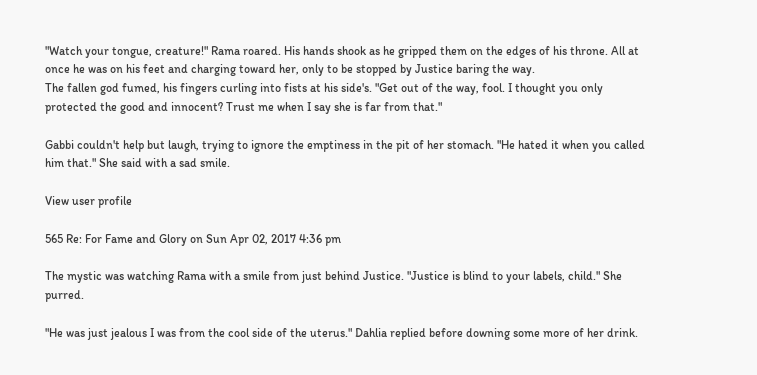"Watch your tongue, creature!" Rama roared. His hands shook as he gripped them on the edges of his throne. All at once he was on his feet and charging toward her, only to be stopped by Justice baring the way.
The fallen god fumed, his fingers curling into fists at his side's. "Get out of the way, fool. I thought you only protected the good and innocent? Trust me when I say she is far from that."

Gabbi couldn't help but laugh, trying to ignore the emptiness in the pit of her stomach. "He hated it when you called him that." She said with a sad smile.

View user profile

565 Re: For Fame and Glory on Sun Apr 02, 2017 4:36 pm

The mystic was watching Rama with a smile from just behind Justice. "Justice is blind to your labels, child." She purred.

"He was just jealous I was from the cool side of the uterus." Dahlia replied before downing some more of her drink.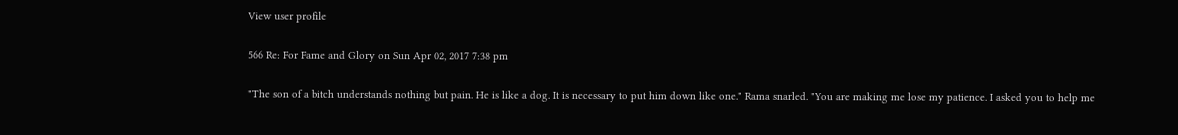View user profile

566 Re: For Fame and Glory on Sun Apr 02, 2017 7:38 pm

"The son of a bitch understands nothing but pain. He is like a dog. It is necessary to put him down like one." Rama snarled. "You are making me lose my patience. I asked you to help me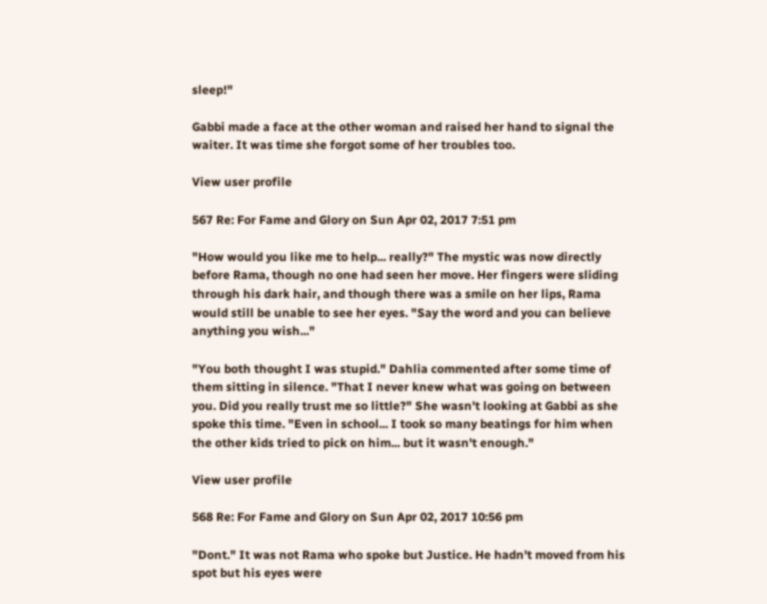sleep!"

Gabbi made a face at the other woman and raised her hand to signal the waiter. It was time she forgot some of her troubles too.

View user profile

567 Re: For Fame and Glory on Sun Apr 02, 2017 7:51 pm

"How would you like me to help... really?" The mystic was now directly before Rama, though no one had seen her move. Her fingers were sliding through his dark hair, and though there was a smile on her lips, Rama would still be unable to see her eyes. "Say the word and you can believe anything you wish..."

"You both thought I was stupid." Dahlia commented after some time of them sitting in silence. "That I never knew what was going on between you. Did you really trust me so little?" She wasn't looking at Gabbi as she spoke this time. "Even in school... I took so many beatings for him when the other kids tried to pick on him... but it wasn't enough."

View user profile

568 Re: For Fame and Glory on Sun Apr 02, 2017 10:56 pm

"Dont." It was not Rama who spoke but Justice. He hadn't moved from his spot but his eyes were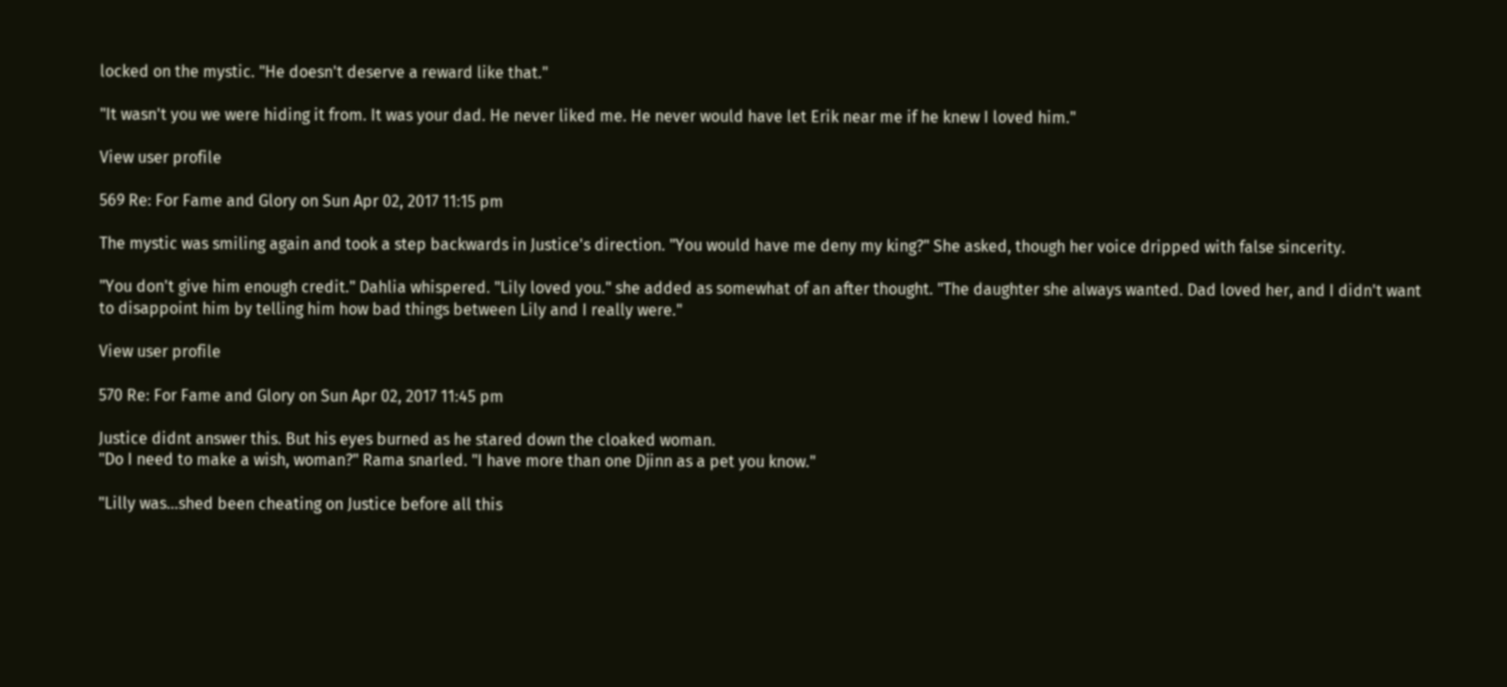locked on the mystic. "He doesn't deserve a reward like that."

"It wasn't you we were hiding it from. It was your dad. He never liked me. He never would have let Erik near me if he knew I loved him."

View user profile

569 Re: For Fame and Glory on Sun Apr 02, 2017 11:15 pm

The mystic was smiling again and took a step backwards in Justice's direction. "You would have me deny my king?" She asked, though her voice dripped with false sincerity.

"You don't give him enough credit." Dahlia whispered. "Lily loved you." she added as somewhat of an after thought. "The daughter she always wanted. Dad loved her, and I didn't want to disappoint him by telling him how bad things between Lily and I really were."

View user profile

570 Re: For Fame and Glory on Sun Apr 02, 2017 11:45 pm

Justice didnt answer this. But his eyes burned as he stared down the cloaked woman.
"Do I need to make a wish, woman?" Rama snarled. "I have more than one Djinn as a pet you know."

"Lilly was...shed been cheating on Justice before all this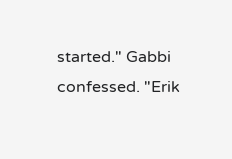started." Gabbi confessed. "Erik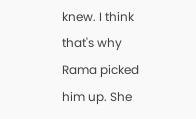knew. I think that's why Rama picked him up. She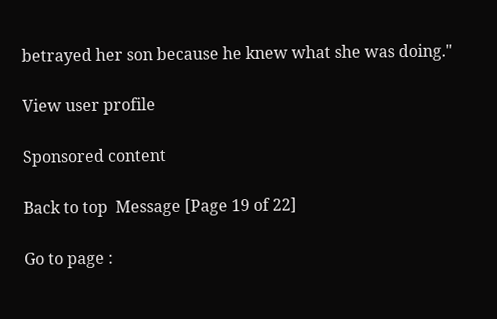betrayed her son because he knew what she was doing."

View user profile

Sponsored content

Back to top  Message [Page 19 of 22]

Go to page :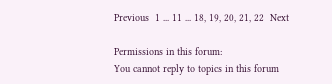Previous  1 ... 11 ... 18, 19, 20, 21, 22  Next

Permissions in this forum:
You cannot reply to topics in this forum